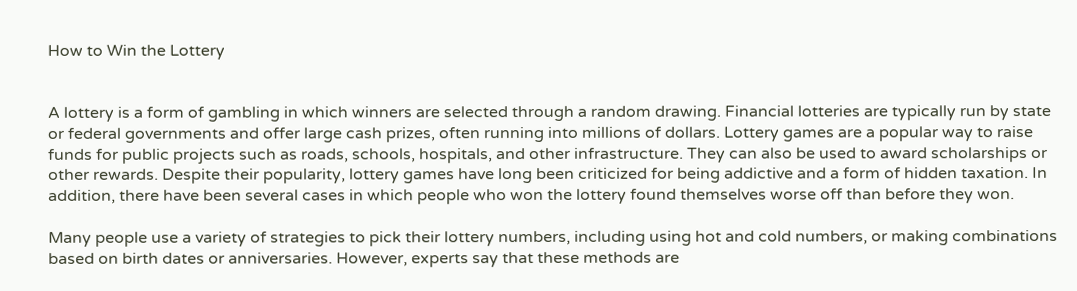How to Win the Lottery


A lottery is a form of gambling in which winners are selected through a random drawing. Financial lotteries are typically run by state or federal governments and offer large cash prizes, often running into millions of dollars. Lottery games are a popular way to raise funds for public projects such as roads, schools, hospitals, and other infrastructure. They can also be used to award scholarships or other rewards. Despite their popularity, lottery games have long been criticized for being addictive and a form of hidden taxation. In addition, there have been several cases in which people who won the lottery found themselves worse off than before they won.

Many people use a variety of strategies to pick their lottery numbers, including using hot and cold numbers, or making combinations based on birth dates or anniversaries. However, experts say that these methods are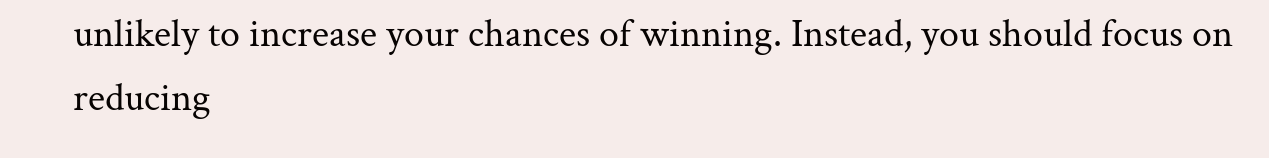unlikely to increase your chances of winning. Instead, you should focus on reducing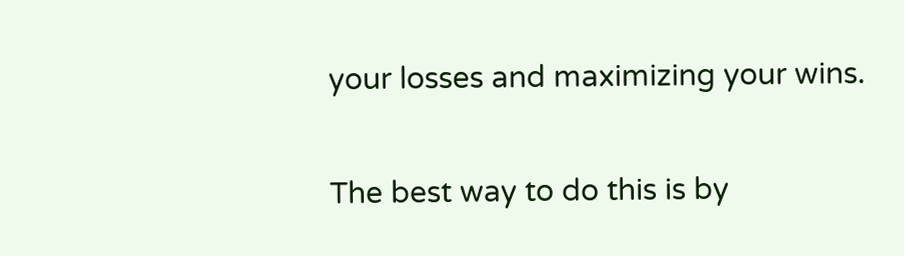your losses and maximizing your wins.

The best way to do this is by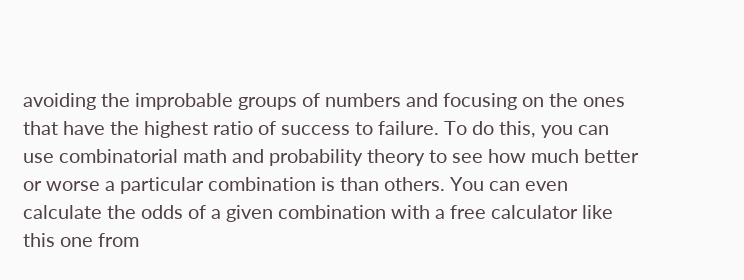avoiding the improbable groups of numbers and focusing on the ones that have the highest ratio of success to failure. To do this, you can use combinatorial math and probability theory to see how much better or worse a particular combination is than others. You can even calculate the odds of a given combination with a free calculator like this one from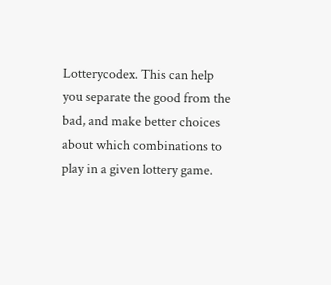Lotterycodex. This can help you separate the good from the bad, and make better choices about which combinations to play in a given lottery game.